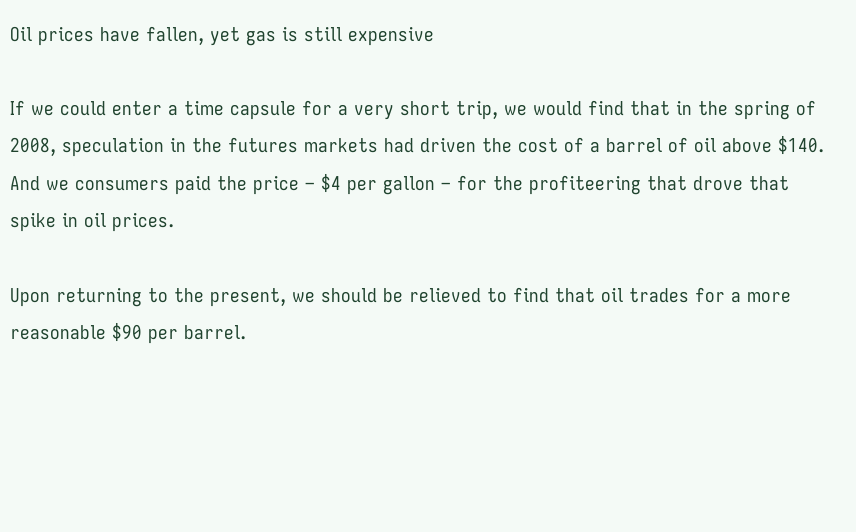Oil prices have fallen, yet gas is still expensive

If we could enter a time capsule for a very short trip, we would find that in the spring of 2008, speculation in the futures markets had driven the cost of a barrel of oil above $140. And we consumers paid the price – $4 per gallon – for the profiteering that drove that spike in oil prices.

Upon returning to the present, we should be relieved to find that oil trades for a more reasonable $90 per barrel.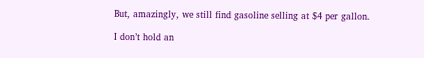But, amazingly, we still find gasoline selling at $4 per gallon.

I don’t hold an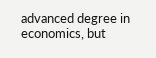advanced degree in economics, but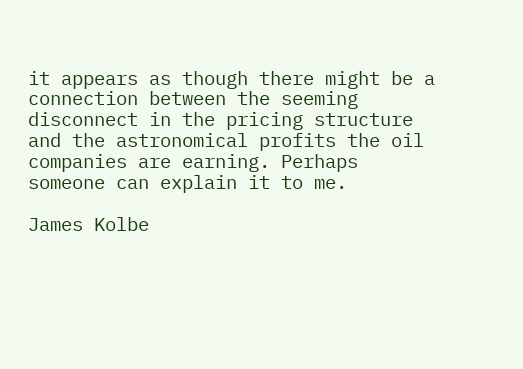it appears as though there might be a connection between the seeming disconnect in the pricing structure and the astronomical profits the oil companies are earning. Perhaps someone can explain it to me.

James Kolbe